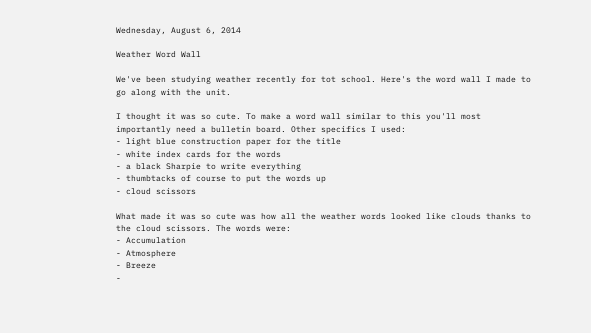Wednesday, August 6, 2014

Weather Word Wall

We've been studying weather recently for tot school. Here's the word wall I made to go along with the unit.

I thought it was so cute. To make a word wall similar to this you'll most importantly need a bulletin board. Other specifics I used:
- light blue construction paper for the title
- white index cards for the words
- a black Sharpie to write everything
- thumbtacks of course to put the words up
- cloud scissors

What made it was so cute was how all the weather words looked like clouds thanks to the cloud scissors. The words were:
- Accumulation
- Atmosphere
- Breeze
-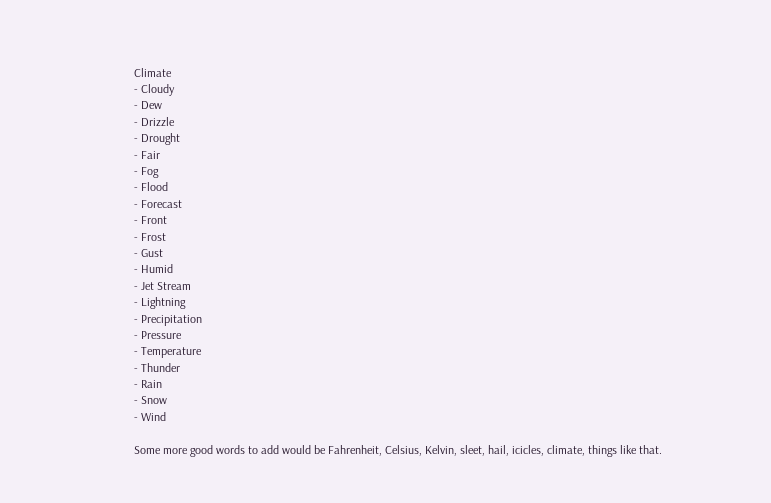Climate
- Cloudy
- Dew
- Drizzle
- Drought
- Fair
- Fog
- Flood
- Forecast
- Front
- Frost
- Gust
- Humid
- Jet Stream
- Lightning
- Precipitation
- Pressure
- Temperature
- Thunder
- Rain
- Snow
- Wind

Some more good words to add would be Fahrenheit, Celsius, Kelvin, sleet, hail, icicles, climate, things like that.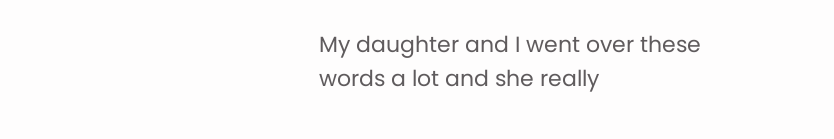My daughter and I went over these words a lot and she really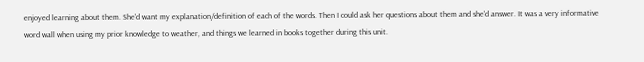enjoyed learning about them. She'd want my explanation/definition of each of the words. Then I could ask her questions about them and she'd answer. It was a very informative word wall when using my prior knowledge to weather, and things we learned in books together during this unit.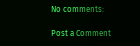No comments:

Post a Comment